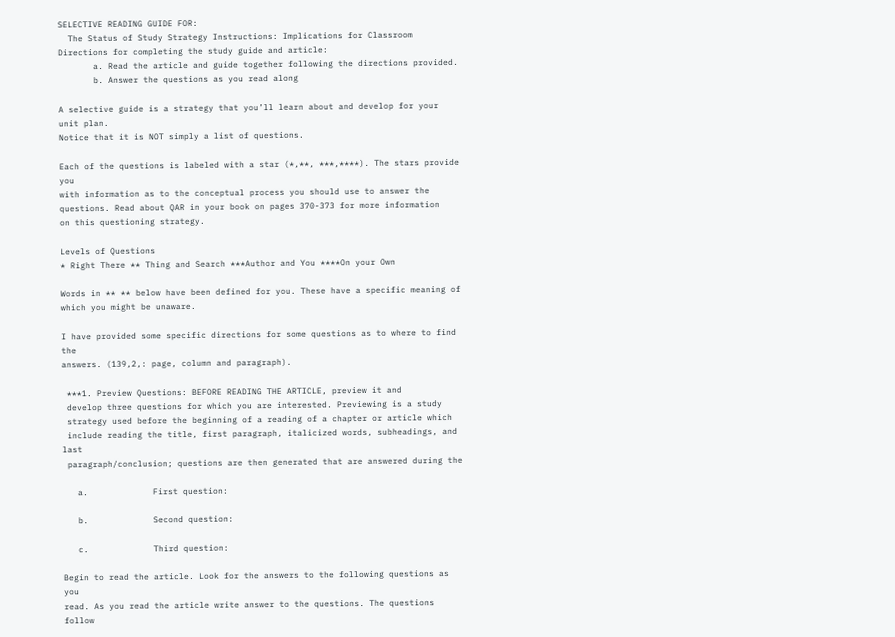SELECTIVE READING GUIDE FOR:
  The Status of Study Strategy Instructions: Implications for Classroom
Directions for completing the study guide and article:
       a. Read the article and guide together following the directions provided.
       b. Answer the questions as you read along

A selective guide is a strategy that you’ll learn about and develop for your unit plan.
Notice that it is NOT simply a list of questions.

Each of the questions is labeled with a star (*,**, ***,****). The stars provide you
with information as to the conceptual process you should use to answer the
questions. Read about QAR in your book on pages 370-373 for more information
on this questioning strategy.

Levels of Questions
* Right There ** Thing and Search ***Author and You ****On your Own

Words in ** ** below have been defined for you. These have a specific meaning of
which you might be unaware.

I have provided some specific directions for some questions as to where to find the
answers. (139,2,: page, column and paragraph).

 ***1. Preview Questions: BEFORE READING THE ARTICLE, preview it and
 develop three questions for which you are interested. Previewing is a study
 strategy used before the beginning of a reading of a chapter or article which
 include reading the title, first paragraph, italicized words, subheadings, and last
 paragraph/conclusion; questions are then generated that are answered during the

   a.             First question:

   b.             Second question:

   c.             Third question:

Begin to read the article. Look for the answers to the following questions as you
read. As you read the article write answer to the questions. The questions follow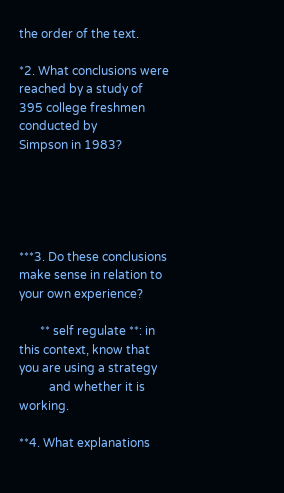the order of the text.

*2. What conclusions were reached by a study of 395 college freshmen conducted by
Simpson in 1983?





***3. Do these conclusions make sense in relation to your own experience?

       ** self regulate **: in this context, know that you are using a strategy
          and whether it is working.

**4. What explanations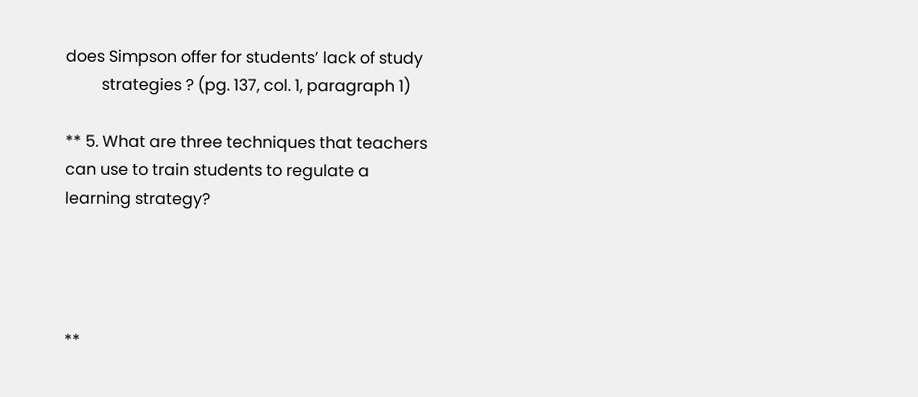does Simpson offer for students’ lack of study
         strategies ? (pg. 137, col. 1, paragraph 1)

** 5. What are three techniques that teachers can use to train students to regulate a
learning strategy?




**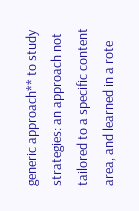generic approach** to study strategies: an approach not tailored to a specific content
area, and learned in a rote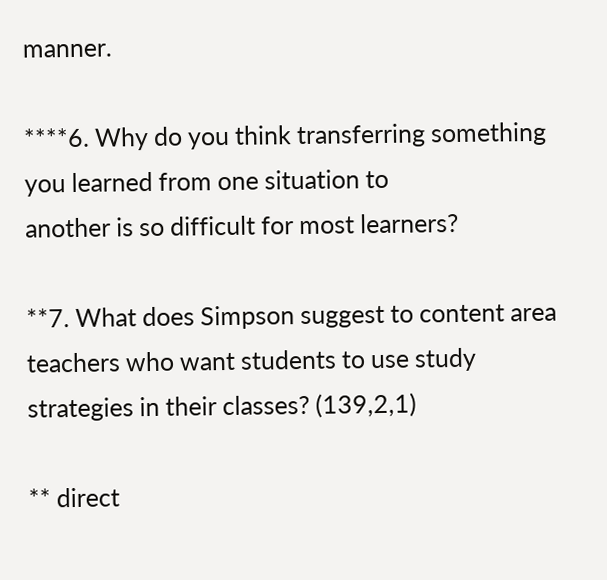manner.

****6. Why do you think transferring something you learned from one situation to
another is so difficult for most learners?

**7. What does Simpson suggest to content area teachers who want students to use study
strategies in their classes? (139,2,1)

** direct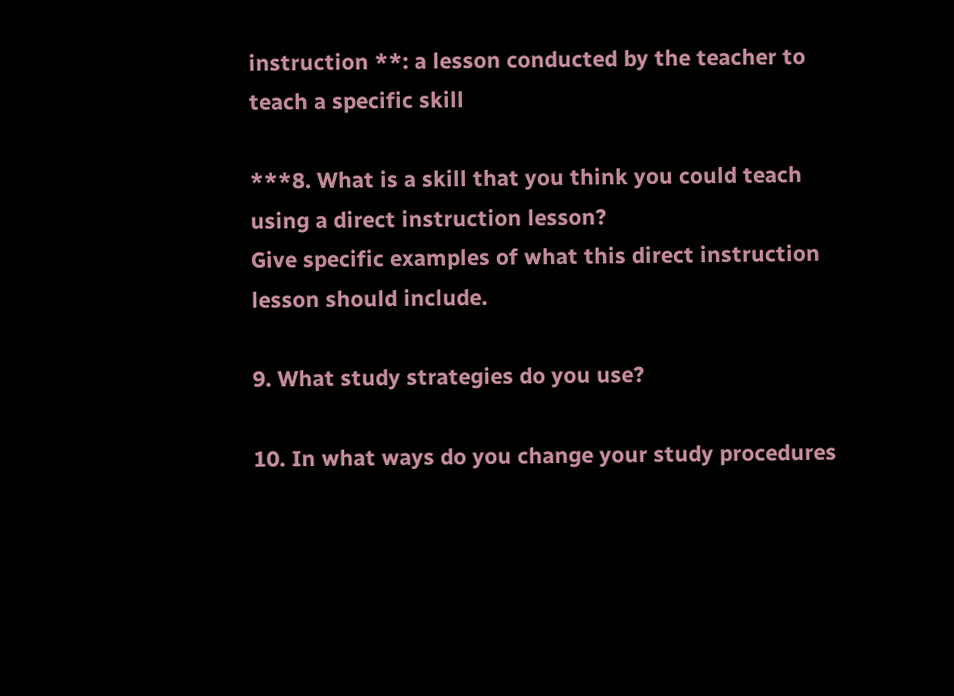instruction **: a lesson conducted by the teacher to teach a specific skill

***8. What is a skill that you think you could teach using a direct instruction lesson?
Give specific examples of what this direct instruction lesson should include.

9. What study strategies do you use?

10. In what ways do you change your study procedures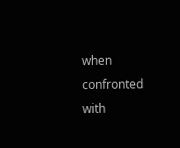when confronted with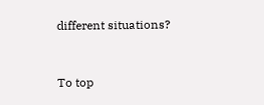different situations?


To top